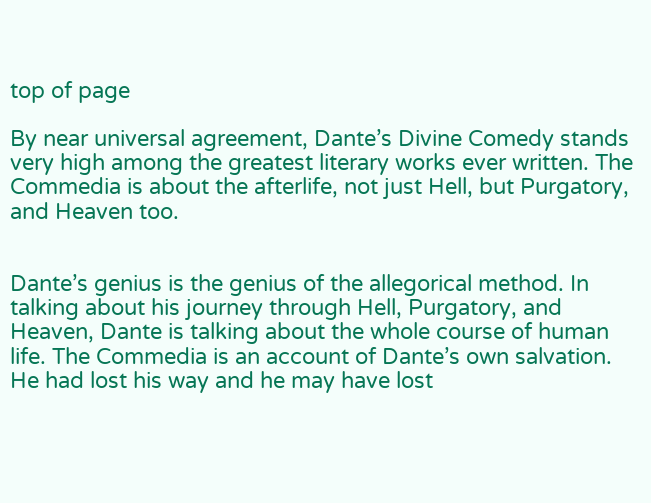top of page

By near universal agreement, Dante’s Divine Comedy stands very high among the greatest literary works ever written. The Commedia is about the afterlife, not just Hell, but Purgatory, and Heaven too.


Dante’s genius is the genius of the allegorical method. In talking about his journey through Hell, Purgatory, and Heaven, Dante is talking about the whole course of human life. The Commedia is an account of Dante’s own salvation. He had lost his way and he may have lost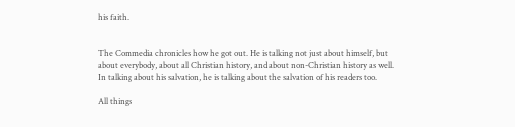his faith.


The Commedia chronicles how he got out. He is talking not just about himself, but about everybody, about all Christian history, and about non-Christian history as well. In talking about his salvation, he is talking about the salvation of his readers too.

All things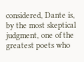considered, Dante is, by the most skeptical judgment, one of the greatest poets who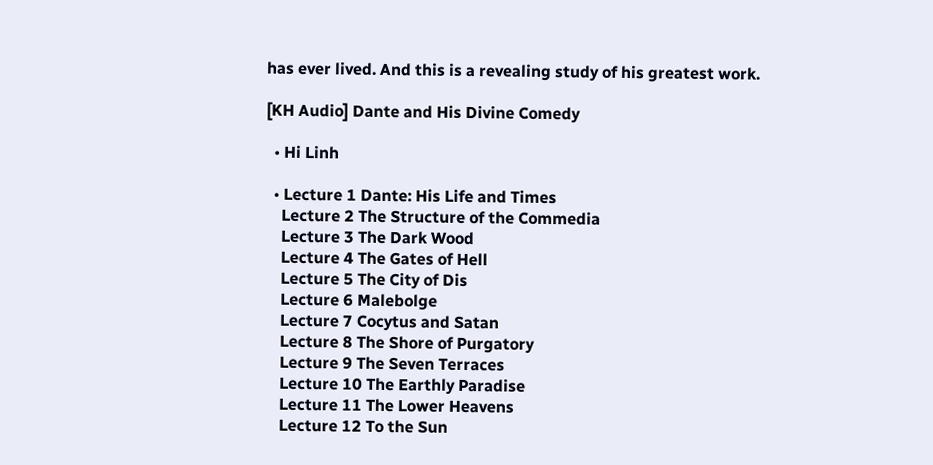has ever lived. And this is a revealing study of his greatest work.

[KH Audio] Dante and His Divine Comedy

  • Hi Linh

  • Lecture 1 Dante: His Life and Times
    Lecture 2 The Structure of the Commedia
    Lecture 3 The Dark Wood
    Lecture 4 The Gates of Hell
    Lecture 5 The City of Dis
    Lecture 6 Malebolge
    Lecture 7 Cocytus and Satan
    Lecture 8 The Shore of Purgatory
    Lecture 9 The Seven Terraces
    Lecture 10 The Earthly Paradise
    Lecture 11 The Lower Heavens
    Lecture 12 To the Sun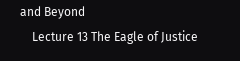and Beyond
    Lecture 13 The Eagle of Justice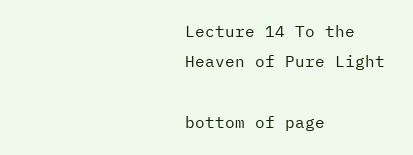Lecture 14 To the Heaven of Pure Light

bottom of page